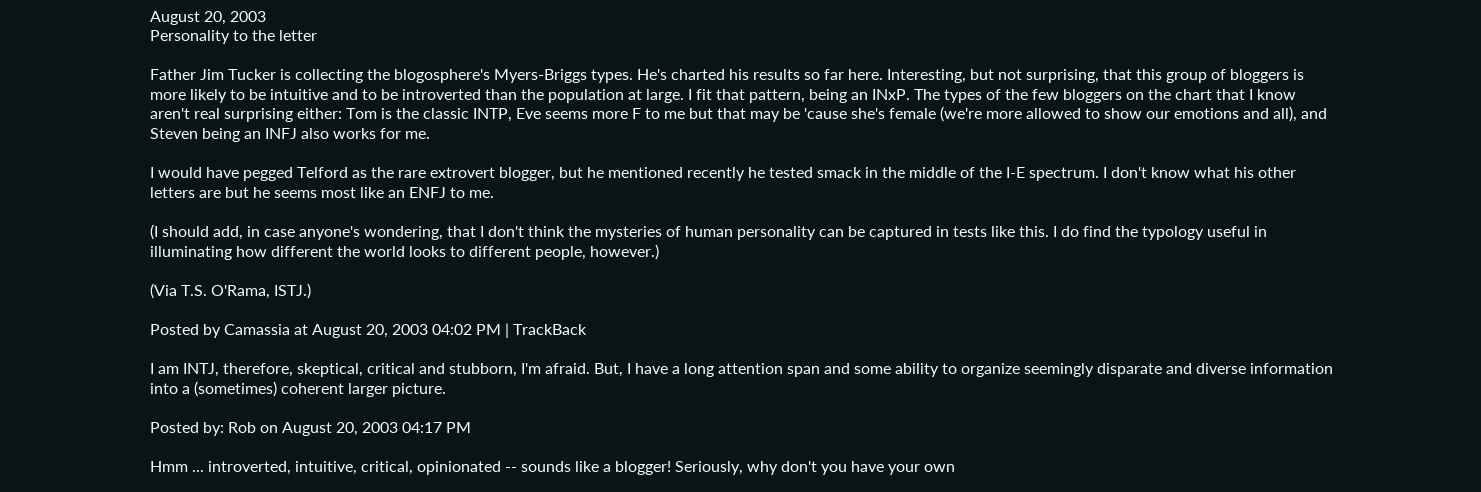August 20, 2003
Personality to the letter

Father Jim Tucker is collecting the blogosphere's Myers-Briggs types. He's charted his results so far here. Interesting, but not surprising, that this group of bloggers is more likely to be intuitive and to be introverted than the population at large. I fit that pattern, being an INxP. The types of the few bloggers on the chart that I know aren't real surprising either: Tom is the classic INTP, Eve seems more F to me but that may be 'cause she's female (we're more allowed to show our emotions and all), and Steven being an INFJ also works for me.

I would have pegged Telford as the rare extrovert blogger, but he mentioned recently he tested smack in the middle of the I-E spectrum. I don't know what his other letters are but he seems most like an ENFJ to me.

(I should add, in case anyone's wondering, that I don't think the mysteries of human personality can be captured in tests like this. I do find the typology useful in illuminating how different the world looks to different people, however.)

(Via T.S. O'Rama, ISTJ.)

Posted by Camassia at August 20, 2003 04:02 PM | TrackBack

I am INTJ, therefore, skeptical, critical and stubborn, I'm afraid. But, I have a long attention span and some ability to organize seemingly disparate and diverse information into a (sometimes) coherent larger picture.

Posted by: Rob on August 20, 2003 04:17 PM

Hmm ... introverted, intuitive, critical, opinionated -- sounds like a blogger! Seriously, why don't you have your own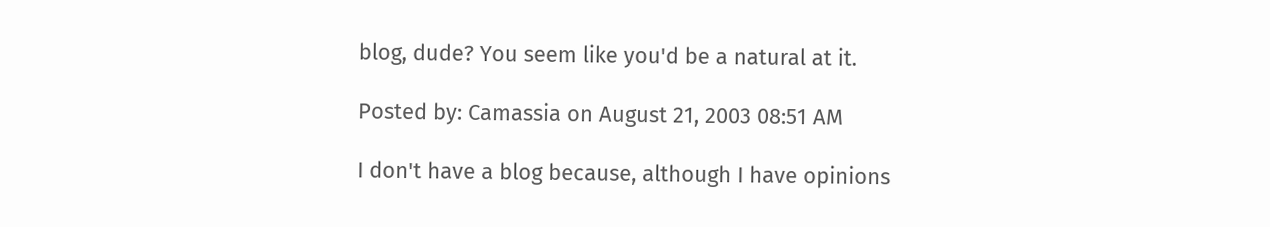blog, dude? You seem like you'd be a natural at it.

Posted by: Camassia on August 21, 2003 08:51 AM

I don't have a blog because, although I have opinions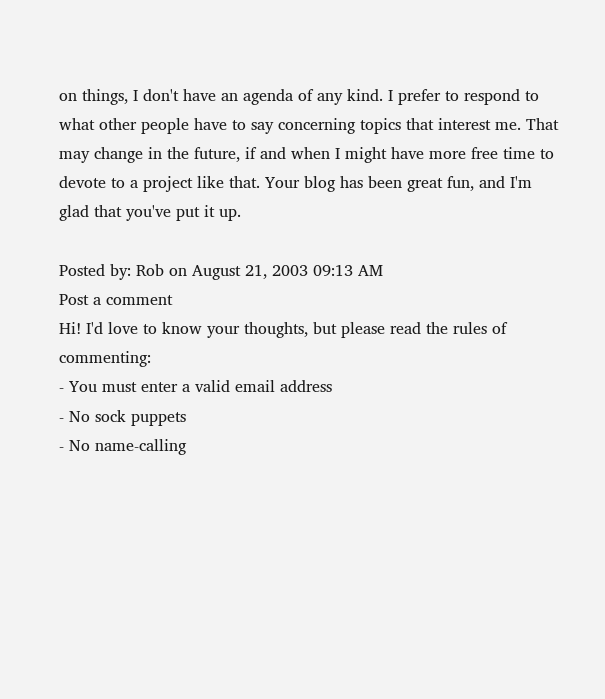on things, I don't have an agenda of any kind. I prefer to respond to what other people have to say concerning topics that interest me. That may change in the future, if and when I might have more free time to devote to a project like that. Your blog has been great fun, and I'm glad that you've put it up.

Posted by: Rob on August 21, 2003 09:13 AM
Post a comment
Hi! I'd love to know your thoughts, but please read the rules of commenting:
- You must enter a valid email address
- No sock puppets
- No name-calling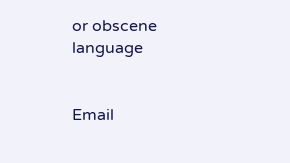or obscene language


Email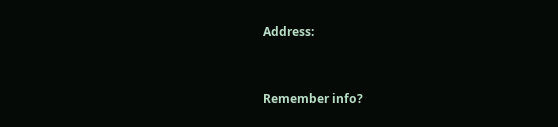Address:



Remember info?